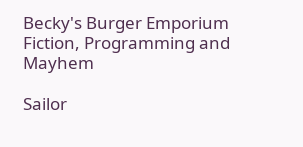Becky's Burger Emporium Fiction, Programming and Mayhem

Sailor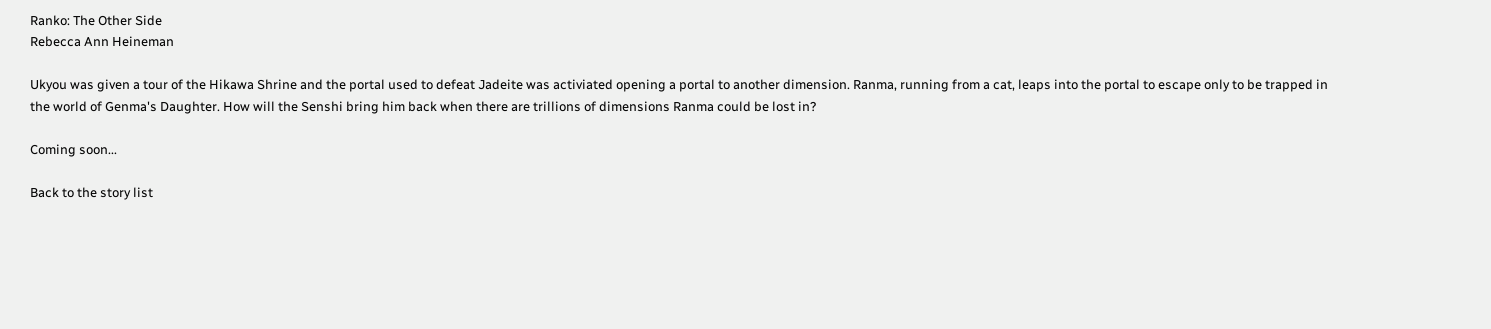Ranko: The Other Side
Rebecca Ann Heineman

Ukyou was given a tour of the Hikawa Shrine and the portal used to defeat Jadeite was activiated opening a portal to another dimension. Ranma, running from a cat, leaps into the portal to escape only to be trapped in the world of Genma's Daughter. How will the Senshi bring him back when there are trillions of dimensions Ranma could be lost in?

Coming soon...

Back to the story list